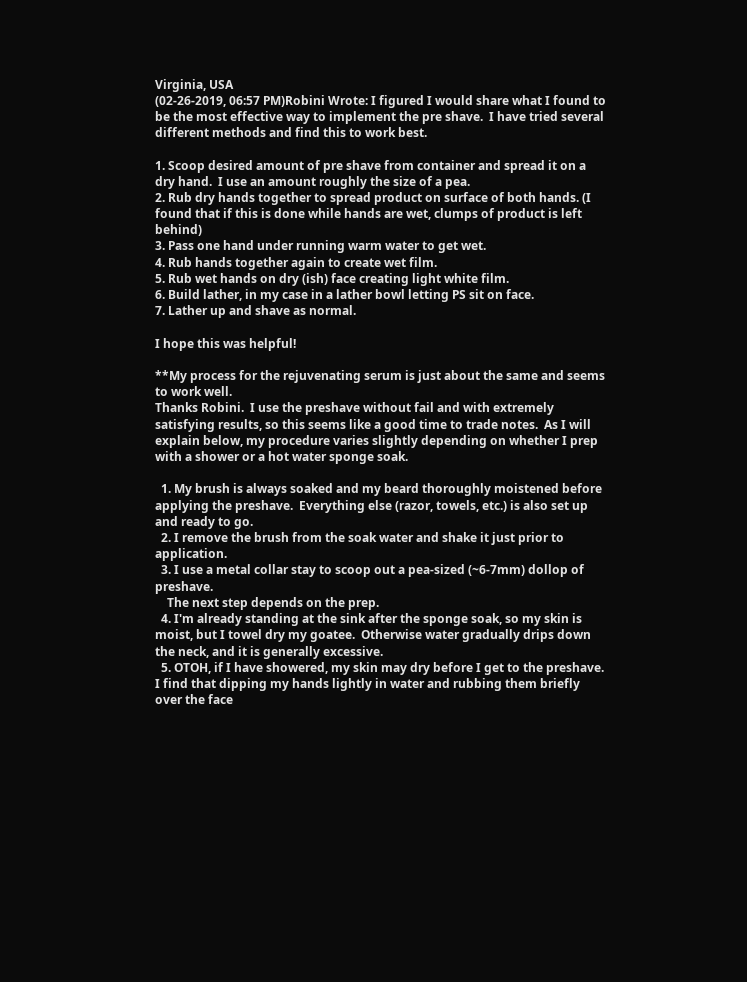Virginia, USA
(02-26-2019, 06:57 PM)Robini Wrote: I figured I would share what I found to be the most effective way to implement the pre shave.  I have tried several different methods and find this to work best.

1. Scoop desired amount of pre shave from container and spread it on a dry hand.  I use an amount roughly the size of a pea.
2. Rub dry hands together to spread product on surface of both hands. (I found that if this is done while hands are wet, clumps of product is left behind)
3. Pass one hand under running warm water to get wet.
4. Rub hands together again to create wet film.
5. Rub wet hands on dry (ish) face creating light white film.
6. Build lather, in my case in a lather bowl letting PS sit on face.
7. Lather up and shave as normal.

I hope this was helpful!

**My process for the rejuvenating serum is just about the same and seems to work well.
Thanks Robini.  I use the preshave without fail and with extremely satisfying results, so this seems like a good time to trade notes.  As I will explain below, my procedure varies slightly depending on whether I prep with a shower or a hot water sponge soak.

  1. My brush is always soaked and my beard thoroughly moistened before applying the preshave.  Everything else (razor, towels, etc.) is also set up and ready to go.
  2. I remove the brush from the soak water and shake it just prior to application.
  3. I use a metal collar stay to scoop out a pea-sized (~6-7mm) dollop of preshave.
    The next step depends on the prep.
  4. I'm already standing at the sink after the sponge soak, so my skin is moist, but I towel dry my goatee.  Otherwise water gradually drips down the neck, and it is generally excessive.
  5. OTOH, if I have showered, my skin may dry before I get to the preshave.  I find that dipping my hands lightly in water and rubbing them briefly over the face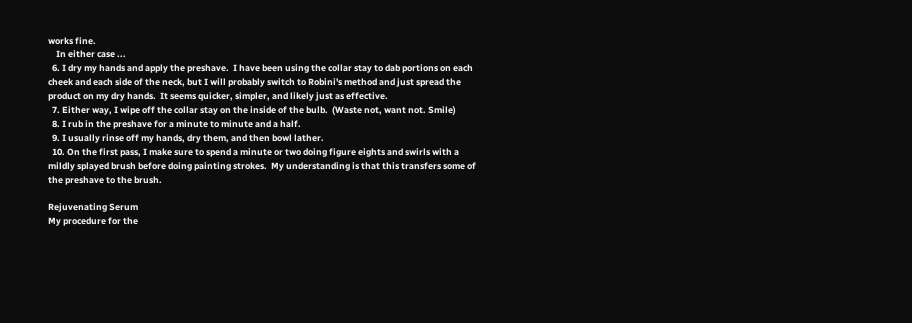works fine.
    In either case ...
  6. I dry my hands and apply the preshave.  I have been using the collar stay to dab portions on each cheek and each side of the neck, but I will probably switch to Robini's method and just spread the product on my dry hands.  It seems quicker, simpler, and likely just as effective.
  7. Either way, I wipe off the collar stay on the inside of the bulb.  (Waste not, want not. Smile)
  8. I rub in the preshave for a minute to minute and a half.
  9. I usually rinse off my hands, dry them, and then bowl lather.
  10. On the first pass, I make sure to spend a minute or two doing figure eights and swirls with a mildly splayed brush before doing painting strokes.  My understanding is that this transfers some of the preshave to the brush.

Rejuvenating Serum
My procedure for the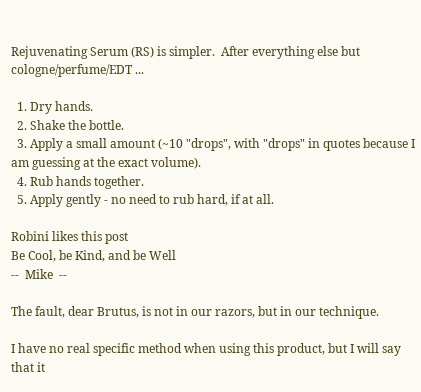Rejuvenating Serum (RS) is simpler.  After everything else but cologne/perfume/EDT ...

  1. Dry hands.
  2. Shake the bottle.
  3. Apply a small amount (~10 "drops", with "drops" in quotes because I am guessing at the exact volume).
  4. Rub hands together.
  5. Apply gently - no need to rub hard, if at all.

Robini likes this post
Be Cool, be Kind, and be Well
--  Mike  --

The fault, dear Brutus, is not in our razors, but in our technique.

I have no real specific method when using this product, but I will say that it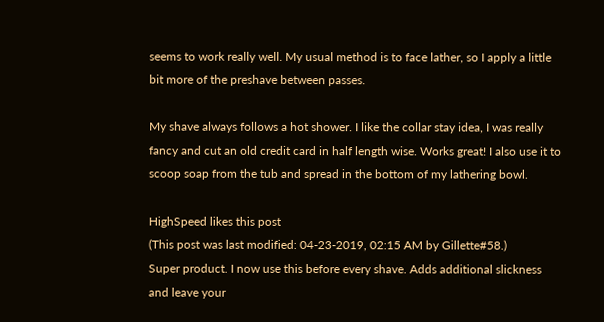seems to work really well. My usual method is to face lather, so I apply a little bit more of the preshave between passes.

My shave always follows a hot shower. I like the collar stay idea, I was really fancy and cut an old credit card in half length wise. Works great! I also use it to scoop soap from the tub and spread in the bottom of my lathering bowl.

HighSpeed likes this post
(This post was last modified: 04-23-2019, 02:15 AM by Gillette#58.)
Super product. I now use this before every shave. Adds additional slickness and leave your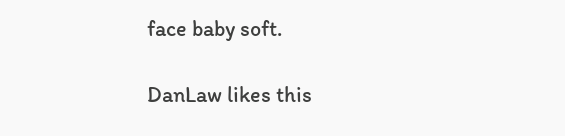face baby soft.

DanLaw likes this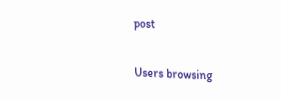post

Users browsing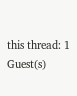this thread: 1 Guest(s)